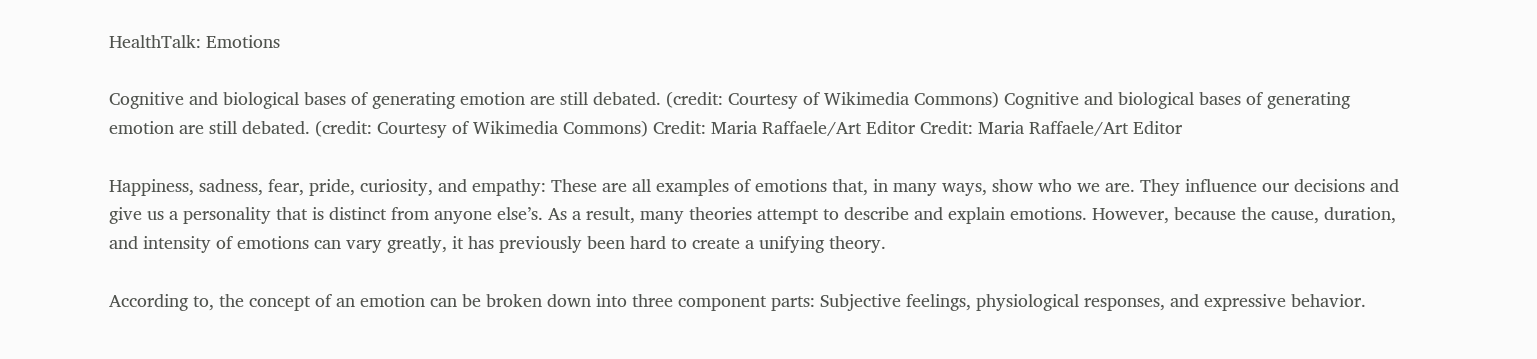HealthTalk: Emotions

Cognitive and biological bases of generating emotion are still debated. (credit: Courtesy of Wikimedia Commons) Cognitive and biological bases of generating emotion are still debated. (credit: Courtesy of Wikimedia Commons) Credit: Maria Raffaele/Art Editor Credit: Maria Raffaele/Art Editor

Happiness, sadness, fear, pride, curiosity, and empathy: These are all examples of emotions that, in many ways, show who we are. They influence our decisions and give us a personality that is distinct from anyone else’s. As a result, many theories attempt to describe and explain emotions. However, because the cause, duration, and intensity of emotions can vary greatly, it has previously been hard to create a unifying theory.

According to, the concept of an emotion can be broken down into three component parts: Subjective feelings, physiological responses, and expressive behavior.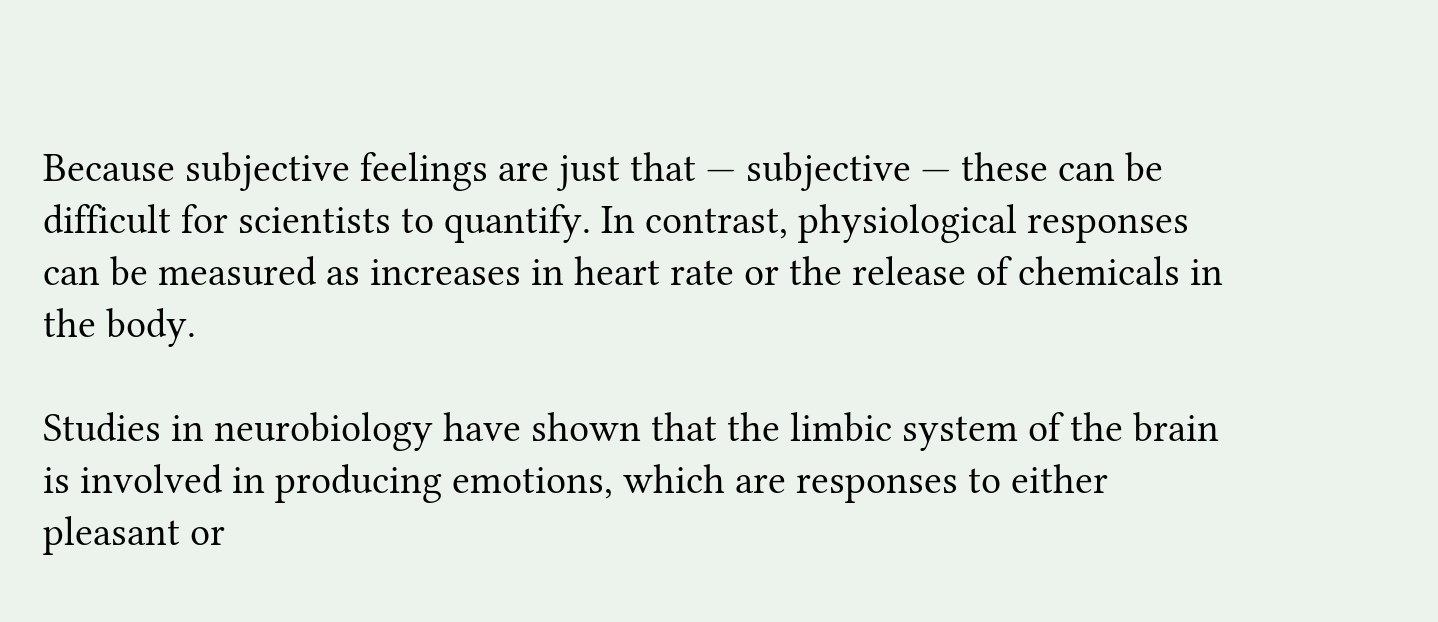Because subjective feelings are just that — subjective — these can be difficult for scientists to quantify. In contrast, physiological responses can be measured as increases in heart rate or the release of chemicals in the body.

Studies in neurobiology have shown that the limbic system of the brain is involved in producing emotions, which are responses to either pleasant or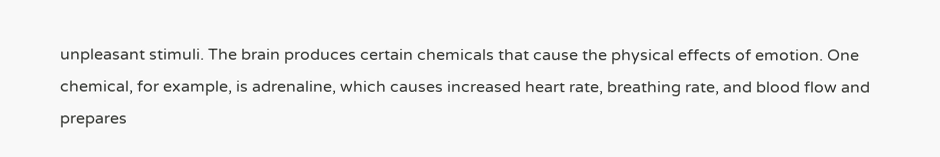unpleasant stimuli. The brain produces certain chemicals that cause the physical effects of emotion. One chemical, for example, is adrenaline, which causes increased heart rate, breathing rate, and blood flow and prepares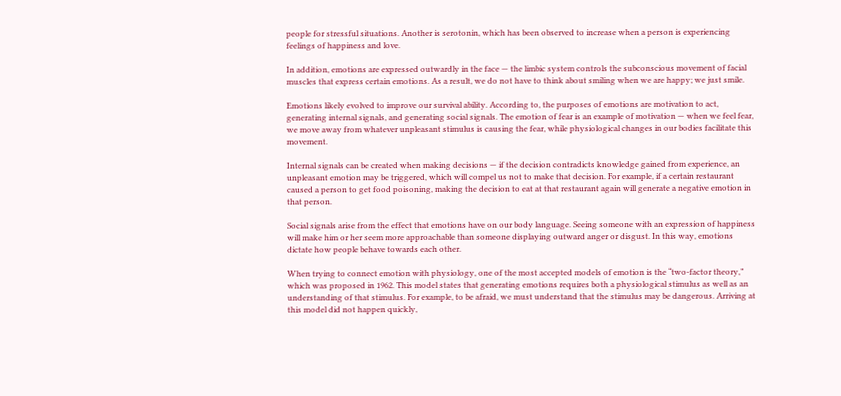people for stressful situations. Another is serotonin, which has been observed to increase when a person is experiencing feelings of happiness and love.

In addition, emotions are expressed outwardly in the face — the limbic system controls the subconscious movement of facial muscles that express certain emotions. As a result, we do not have to think about smiling when we are happy; we just smile.

Emotions likely evolved to improve our survival ability. According to, the purposes of emotions are motivation to act, generating internal signals, and generating social signals. The emotion of fear is an example of motivation — when we feel fear, we move away from whatever unpleasant stimulus is causing the fear, while physiological changes in our bodies facilitate this movement.

Internal signals can be created when making decisions — if the decision contradicts knowledge gained from experience, an unpleasant emotion may be triggered, which will compel us not to make that decision. For example, if a certain restaurant caused a person to get food poisoning, making the decision to eat at that restaurant again will generate a negative emotion in that person.

Social signals arise from the effect that emotions have on our body language. Seeing someone with an expression of happiness will make him or her seem more approachable than someone displaying outward anger or disgust. In this way, emotions dictate how people behave towards each other.

When trying to connect emotion with physiology, one of the most accepted models of emotion is the “two-factor theory,” which was proposed in 1962. This model states that generating emotions requires both a physiological stimulus as well as an understanding of that stimulus. For example, to be afraid, we must understand that the stimulus may be dangerous. Arriving at this model did not happen quickly,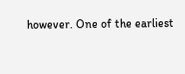however. One of the earliest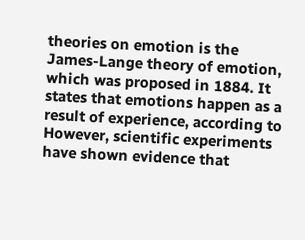theories on emotion is the James-Lange theory of emotion, which was proposed in 1884. It states that emotions happen as a result of experience, according to However, scientific experiments have shown evidence that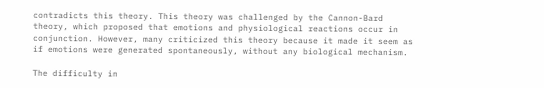contradicts this theory. This theory was challenged by the Cannon-Bard theory, which proposed that emotions and physiological reactions occur in conjunction. However, many criticized this theory because it made it seem as if emotions were generated spontaneously, without any biological mechanism.

The difficulty in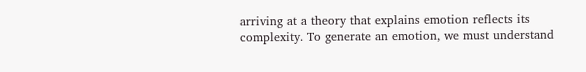arriving at a theory that explains emotion reflects its complexity. To generate an emotion, we must understand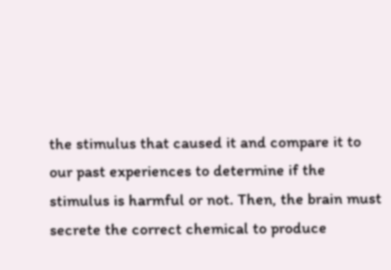the stimulus that caused it and compare it to our past experiences to determine if the stimulus is harmful or not. Then, the brain must secrete the correct chemical to produce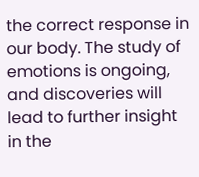the correct response in our body. The study of emotions is ongoing, and discoveries will lead to further insight in the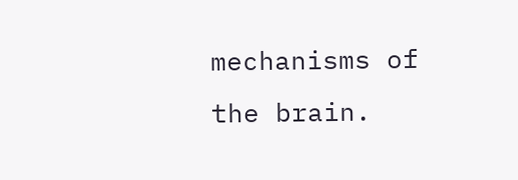mechanisms of the brain.